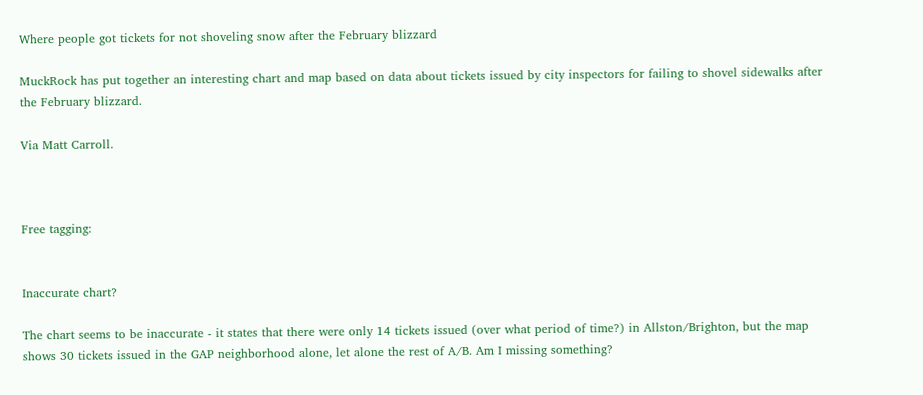Where people got tickets for not shoveling snow after the February blizzard

MuckRock has put together an interesting chart and map based on data about tickets issued by city inspectors for failing to shovel sidewalks after the February blizzard.

Via Matt Carroll.



Free tagging:


Inaccurate chart?

The chart seems to be inaccurate - it states that there were only 14 tickets issued (over what period of time?) in Allston/Brighton, but the map shows 30 tickets issued in the GAP neighborhood alone, let alone the rest of A/B. Am I missing something?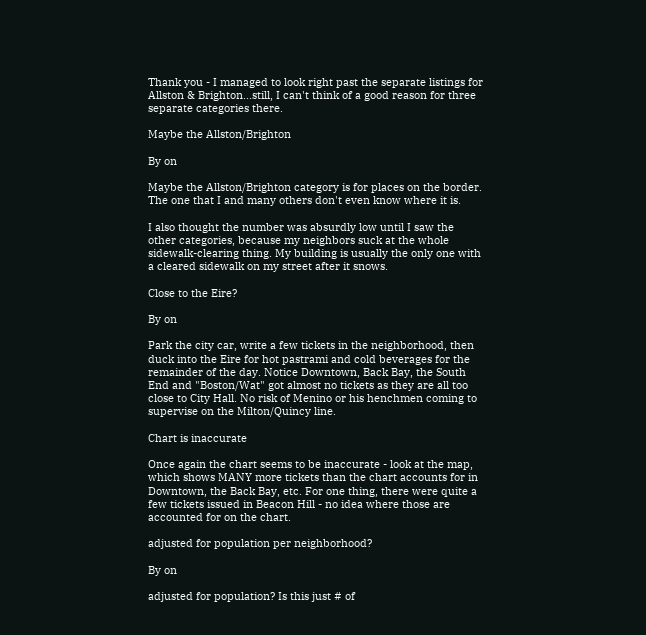Thank you - I managed to look right past the separate listings for Allston & Brighton...still, I can't think of a good reason for three separate categories there.

Maybe the Allston/Brighton

By on

Maybe the Allston/Brighton category is for places on the border. The one that I and many others don't even know where it is.

I also thought the number was absurdly low until I saw the other categories, because my neighbors suck at the whole sidewalk-clearing thing. My building is usually the only one with a cleared sidewalk on my street after it snows.

Close to the Eire?

By on

Park the city car, write a few tickets in the neighborhood, then duck into the Eire for hot pastrami and cold beverages for the remainder of the day. Notice Downtown, Back Bay, the South End and "Boston/Wat" got almost no tickets as they are all too close to City Hall. No risk of Menino or his henchmen coming to supervise on the Milton/Quincy line.

Chart is inaccurate

Once again the chart seems to be inaccurate - look at the map, which shows MANY more tickets than the chart accounts for in Downtown, the Back Bay, etc. For one thing, there were quite a few tickets issued in Beacon Hill - no idea where those are accounted for on the chart.

adjusted for population per neighborhood?

By on

adjusted for population? Is this just # of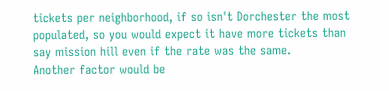tickets per neighborhood, if so isn't Dorchester the most populated, so you would expect it have more tickets than say mission hill even if the rate was the same.
Another factor would be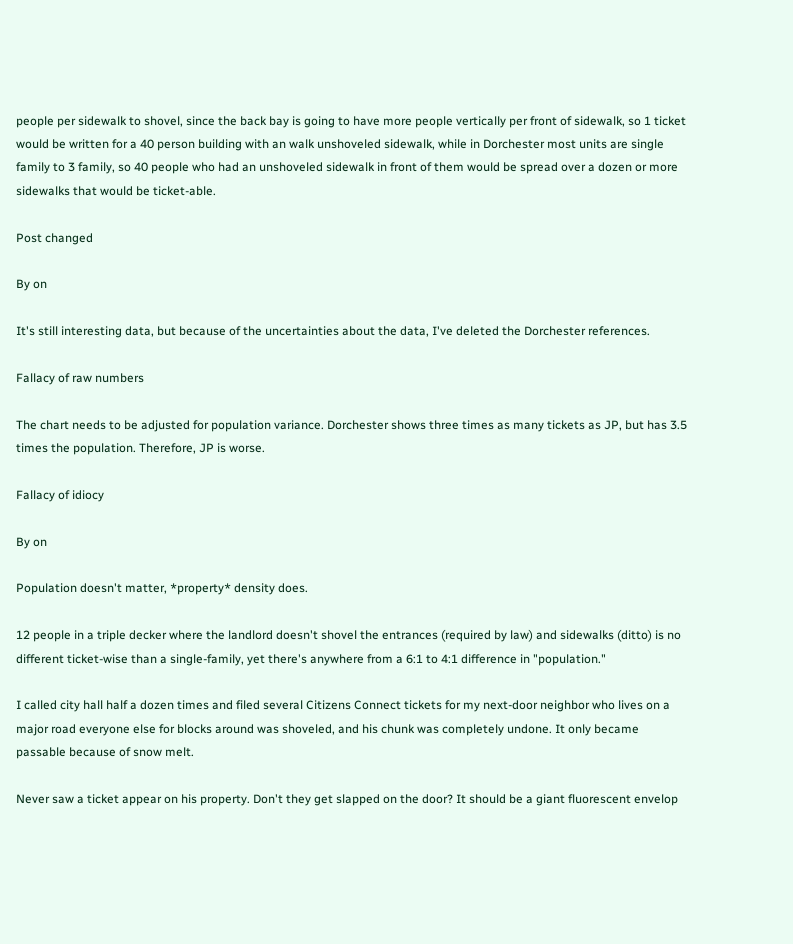people per sidewalk to shovel, since the back bay is going to have more people vertically per front of sidewalk, so 1 ticket would be written for a 40 person building with an walk unshoveled sidewalk, while in Dorchester most units are single family to 3 family, so 40 people who had an unshoveled sidewalk in front of them would be spread over a dozen or more sidewalks that would be ticket-able.

Post changed

By on

It's still interesting data, but because of the uncertainties about the data, I've deleted the Dorchester references.

Fallacy of raw numbers

The chart needs to be adjusted for population variance. Dorchester shows three times as many tickets as JP, but has 3.5 times the population. Therefore, JP is worse.

Fallacy of idiocy

By on

Population doesn't matter, *property* density does.

12 people in a triple decker where the landlord doesn't shovel the entrances (required by law) and sidewalks (ditto) is no different ticket-wise than a single-family, yet there's anywhere from a 6:1 to 4:1 difference in "population."

I called city hall half a dozen times and filed several Citizens Connect tickets for my next-door neighbor who lives on a major road everyone else for blocks around was shoveled, and his chunk was completely undone. It only became passable because of snow melt.

Never saw a ticket appear on his property. Don't they get slapped on the door? It should be a giant fluorescent envelop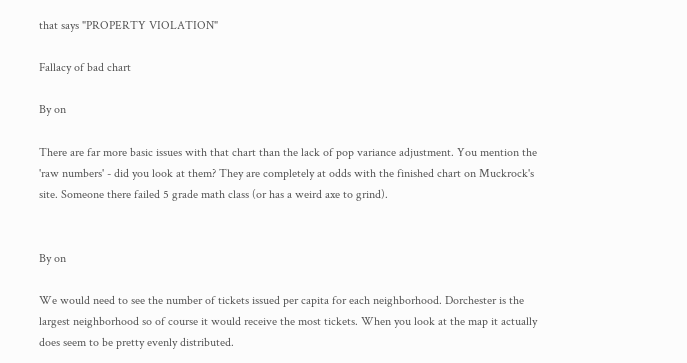that says "PROPERTY VIOLATION"

Fallacy of bad chart

By on

There are far more basic issues with that chart than the lack of pop variance adjustment. You mention the 'raw numbers' - did you look at them? They are completely at odds with the finished chart on Muckrock's site. Someone there failed 5 grade math class (or has a weird axe to grind).


By on

We would need to see the number of tickets issued per capita for each neighborhood. Dorchester is the largest neighborhood so of course it would receive the most tickets. When you look at the map it actually does seem to be pretty evenly distributed.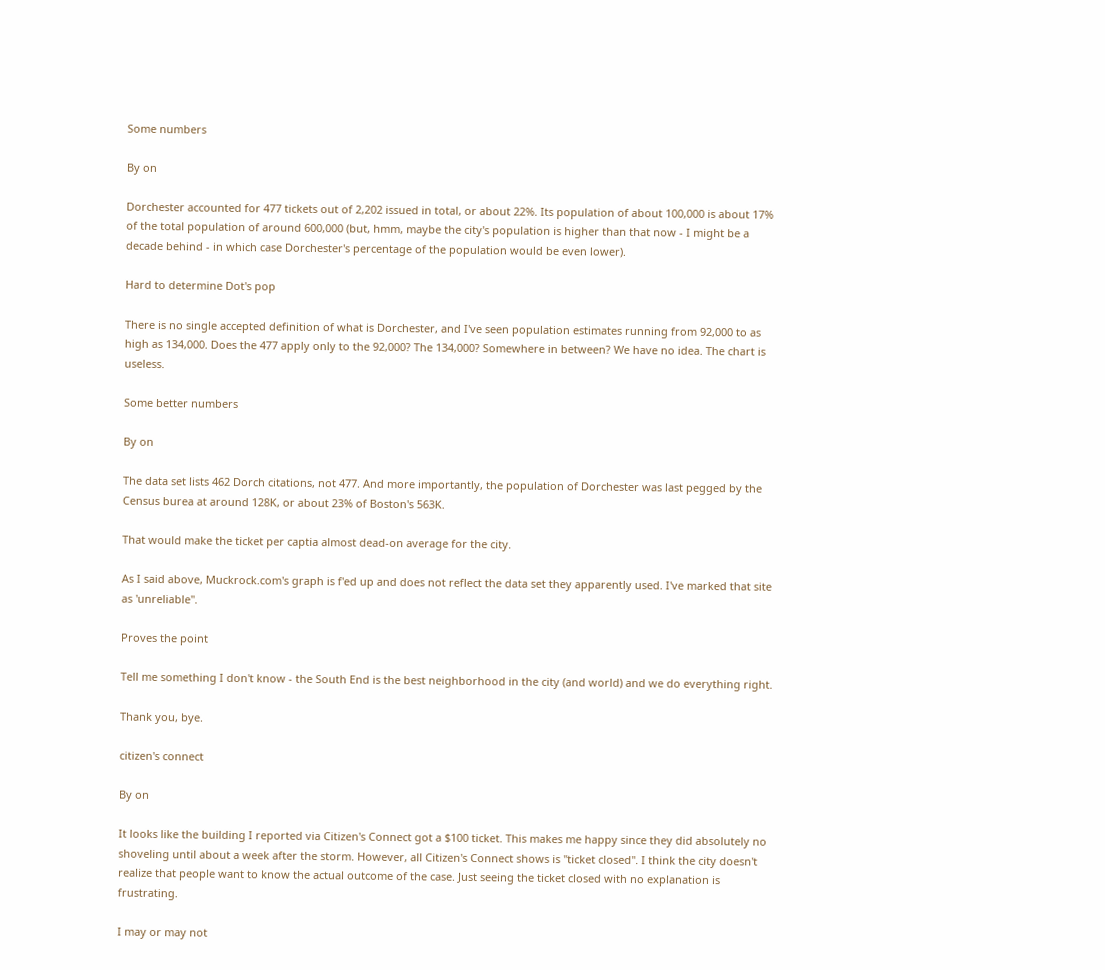Some numbers

By on

Dorchester accounted for 477 tickets out of 2,202 issued in total, or about 22%. Its population of about 100,000 is about 17% of the total population of around 600,000 (but, hmm, maybe the city's population is higher than that now - I might be a decade behind - in which case Dorchester's percentage of the population would be even lower).

Hard to determine Dot's pop

There is no single accepted definition of what is Dorchester, and I've seen population estimates running from 92,000 to as high as 134,000. Does the 477 apply only to the 92,000? The 134,000? Somewhere in between? We have no idea. The chart is useless.

Some better numbers

By on

The data set lists 462 Dorch citations, not 477. And more importantly, the population of Dorchester was last pegged by the Census burea at around 128K, or about 23% of Boston's 563K.

That would make the ticket per captia almost dead-on average for the city.

As I said above, Muckrock.com's graph is f'ed up and does not reflect the data set they apparently used. I've marked that site as 'unreliable".

Proves the point

Tell me something I don't know - the South End is the best neighborhood in the city (and world) and we do everything right.

Thank you, bye.

citizen's connect

By on

It looks like the building I reported via Citizen's Connect got a $100 ticket. This makes me happy since they did absolutely no shoveling until about a week after the storm. However, all Citizen's Connect shows is "ticket closed". I think the city doesn't realize that people want to know the actual outcome of the case. Just seeing the ticket closed with no explanation is frustrating.

I may or may not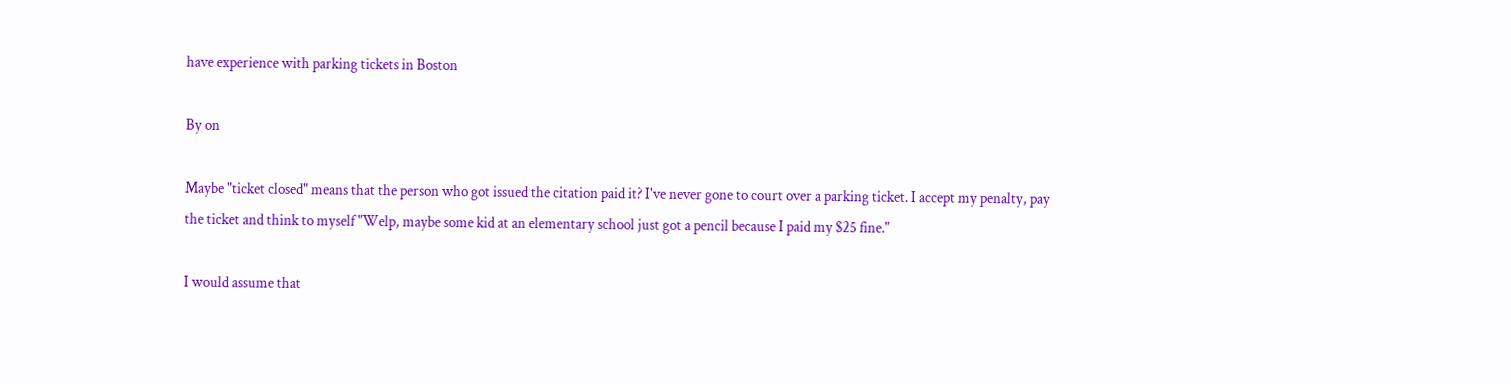have experience with parking tickets in Boston

By on

Maybe "ticket closed" means that the person who got issued the citation paid it? I've never gone to court over a parking ticket. I accept my penalty, pay the ticket and think to myself "Welp, maybe some kid at an elementary school just got a pencil because I paid my $25 fine."

I would assume that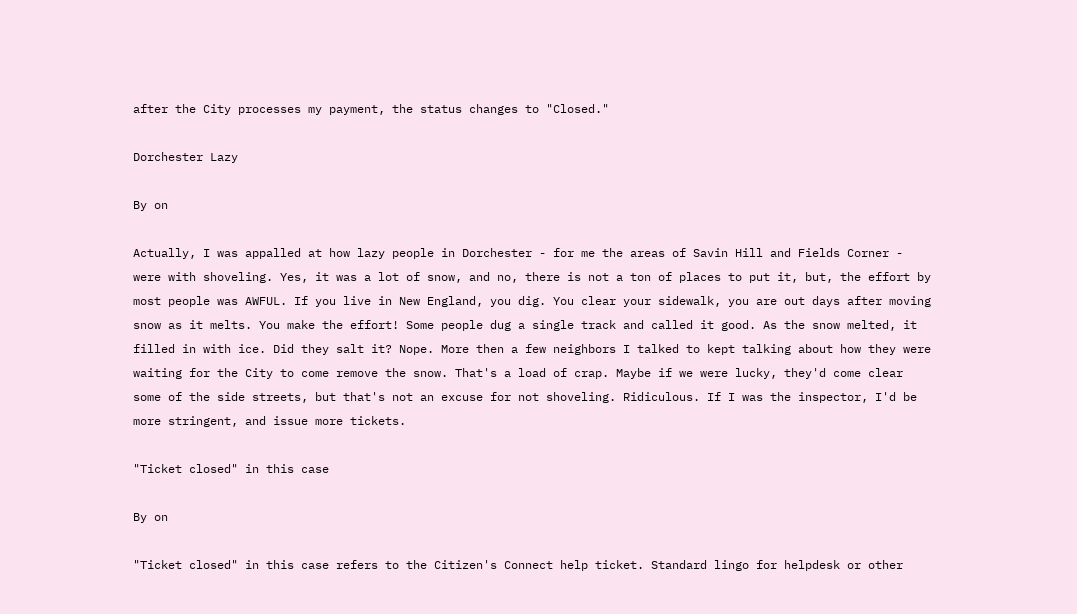after the City processes my payment, the status changes to "Closed."

Dorchester Lazy

By on

Actually, I was appalled at how lazy people in Dorchester - for me the areas of Savin Hill and Fields Corner - were with shoveling. Yes, it was a lot of snow, and no, there is not a ton of places to put it, but, the effort by most people was AWFUL. If you live in New England, you dig. You clear your sidewalk, you are out days after moving snow as it melts. You make the effort! Some people dug a single track and called it good. As the snow melted, it filled in with ice. Did they salt it? Nope. More then a few neighbors I talked to kept talking about how they were waiting for the City to come remove the snow. That's a load of crap. Maybe if we were lucky, they'd come clear some of the side streets, but that's not an excuse for not shoveling. Ridiculous. If I was the inspector, I'd be more stringent, and issue more tickets.

"Ticket closed" in this case

By on

"Ticket closed" in this case refers to the Citizen's Connect help ticket. Standard lingo for helpdesk or other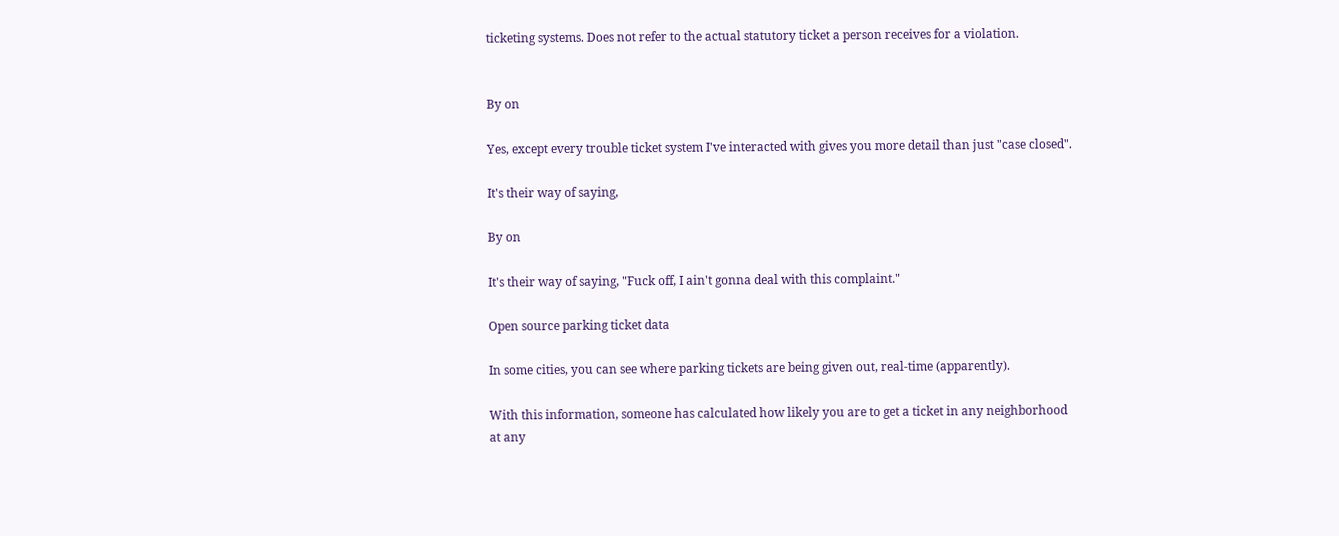ticketing systems. Does not refer to the actual statutory ticket a person receives for a violation.


By on

Yes, except every trouble ticket system I've interacted with gives you more detail than just "case closed".

It's their way of saying,

By on

It's their way of saying, "Fuck off, I ain't gonna deal with this complaint."

Open source parking ticket data

In some cities, you can see where parking tickets are being given out, real-time (apparently).

With this information, someone has calculated how likely you are to get a ticket in any neighborhood at any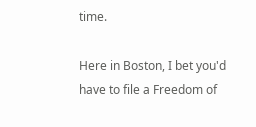time.

Here in Boston, I bet you'd have to file a Freedom of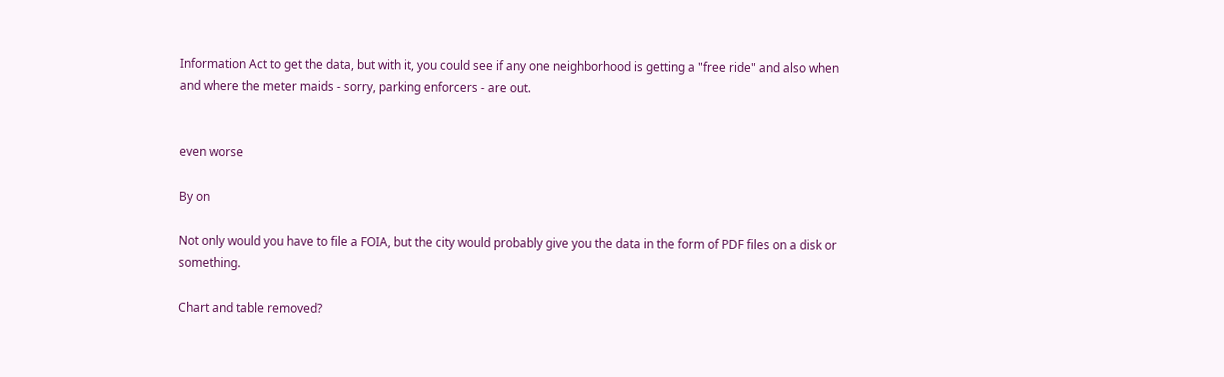Information Act to get the data, but with it, you could see if any one neighborhood is getting a "free ride" and also when and where the meter maids - sorry, parking enforcers - are out.


even worse

By on

Not only would you have to file a FOIA, but the city would probably give you the data in the form of PDF files on a disk or something.

Chart and table removed?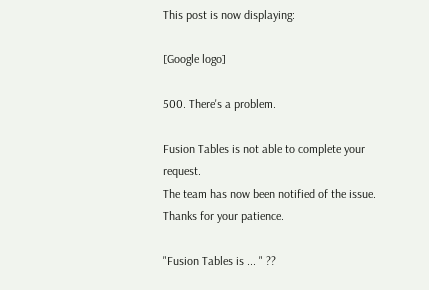This post is now displaying:

[Google logo]

500. There's a problem.

Fusion Tables is not able to complete your request.
The team has now been notified of the issue.
Thanks for your patience.

"Fusion Tables is ... " ??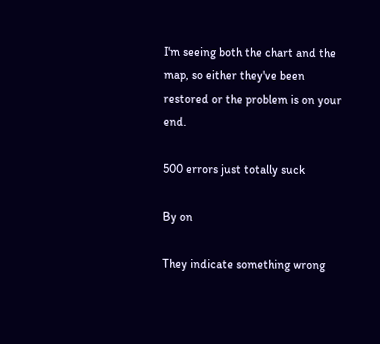I'm seeing both the chart and the map, so either they've been restored or the problem is on your end.

500 errors just totally suck

By on

They indicate something wrong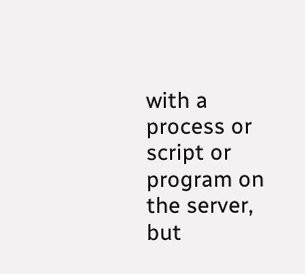with a process or script or program on the server, but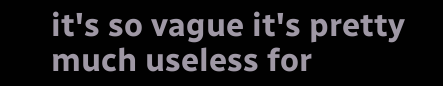it's so vague it's pretty much useless for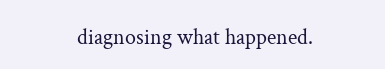diagnosing what happened.